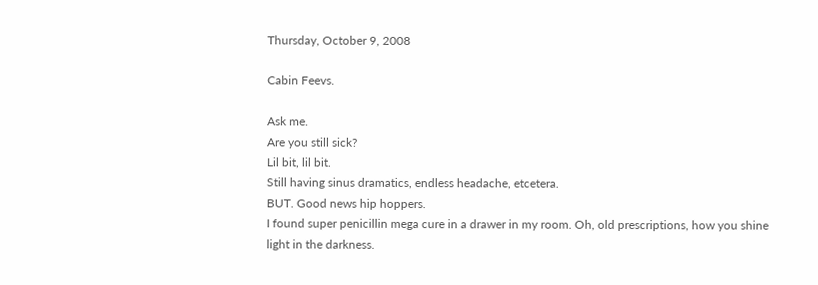Thursday, October 9, 2008

Cabin Feevs.

Ask me.
Are you still sick?
Lil bit, lil bit.
Still having sinus dramatics, endless headache, etcetera.
BUT. Good news hip hoppers.
I found super penicillin mega cure in a drawer in my room. Oh, old prescriptions, how you shine light in the darkness.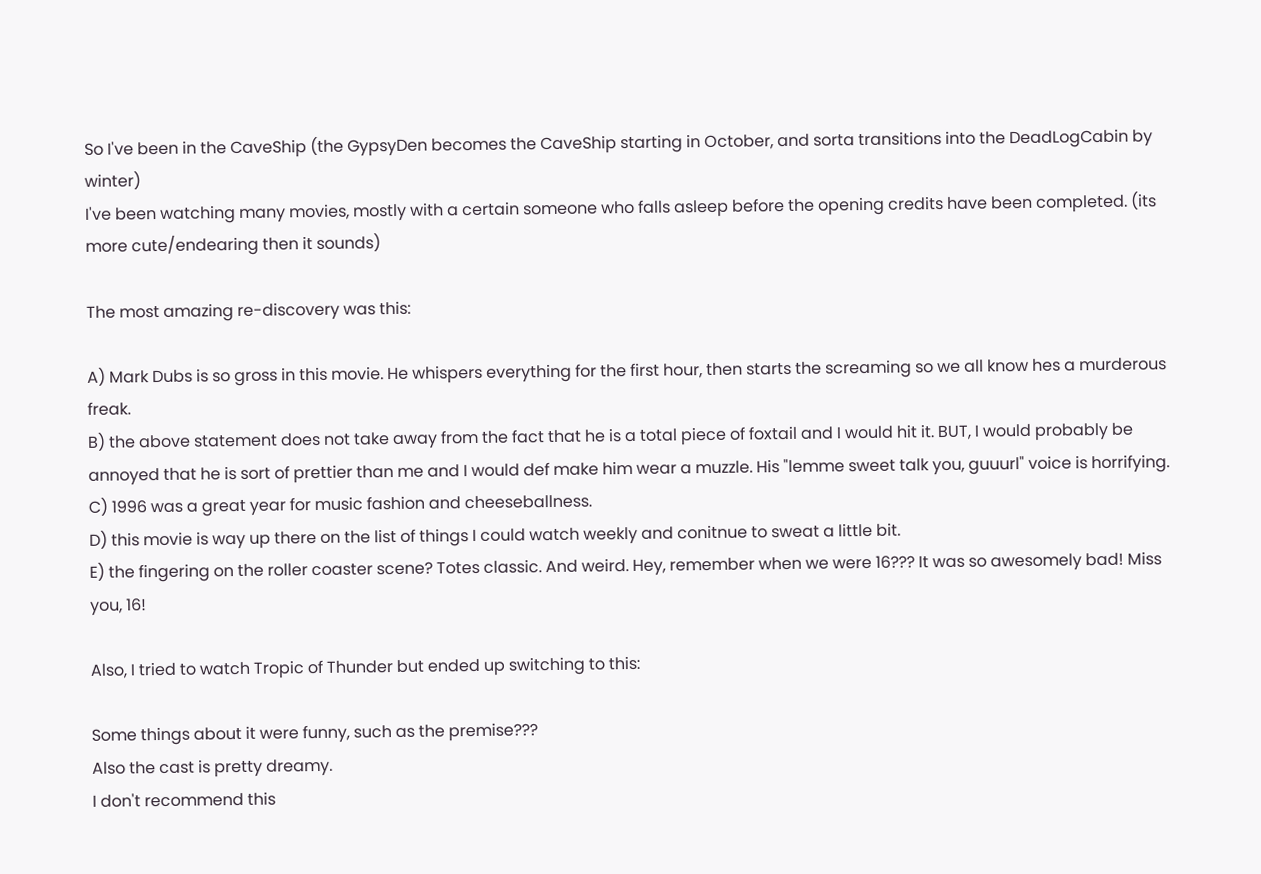So I've been in the CaveShip (the GypsyDen becomes the CaveShip starting in October, and sorta transitions into the DeadLogCabin by winter)
I've been watching many movies, mostly with a certain someone who falls asleep before the opening credits have been completed. (its more cute/endearing then it sounds)

The most amazing re-discovery was this:

A) Mark Dubs is so gross in this movie. He whispers everything for the first hour, then starts the screaming so we all know hes a murderous freak.
B) the above statement does not take away from the fact that he is a total piece of foxtail and I would hit it. BUT, I would probably be annoyed that he is sort of prettier than me and I would def make him wear a muzzle. His "lemme sweet talk you, guuurl" voice is horrifying.
C) 1996 was a great year for music fashion and cheeseballness.
D) this movie is way up there on the list of things I could watch weekly and conitnue to sweat a little bit.
E) the fingering on the roller coaster scene? Totes classic. And weird. Hey, remember when we were 16??? It was so awesomely bad! Miss you, 16!

Also, I tried to watch Tropic of Thunder but ended up switching to this:

Some things about it were funny, such as the premise???
Also the cast is pretty dreamy.
I don't recommend this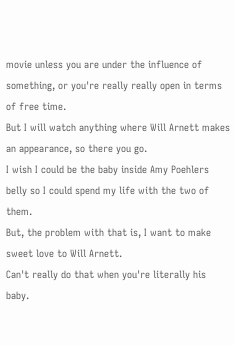movie unless you are under the influence of something, or you're really really open in terms of free time.
But I will watch anything where Will Arnett makes an appearance, so there you go.
I wish I could be the baby inside Amy Poehlers belly so I could spend my life with the two of them.
But, the problem with that is, I want to make sweet love to Will Arnett.
Can't really do that when you're literally his baby.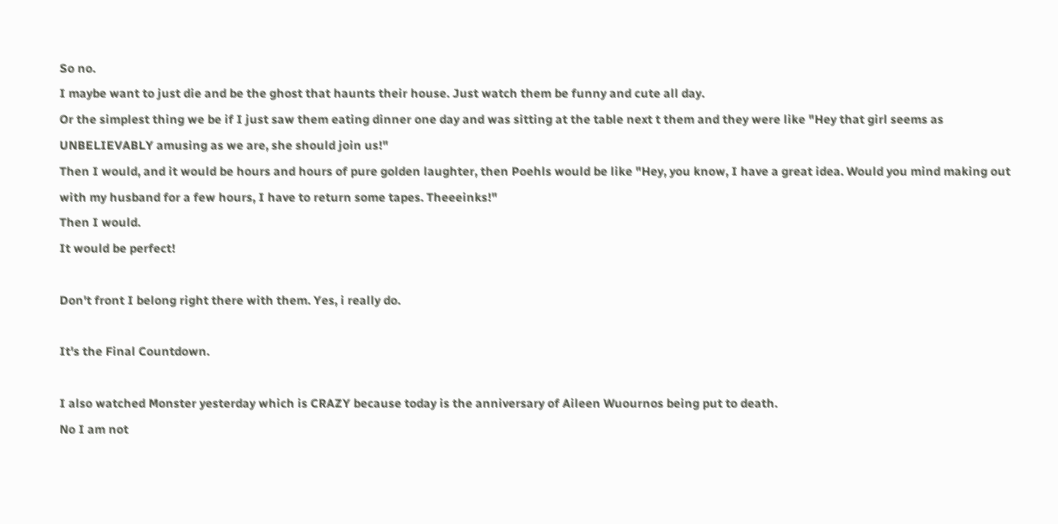So no.
I maybe want to just die and be the ghost that haunts their house. Just watch them be funny and cute all day.
Or the simplest thing we be if I just saw them eating dinner one day and was sitting at the table next t them and they were like "Hey that girl seems as UNBELIEVABLY amusing as we are, she should join us!"
Then I would, and it would be hours and hours of pure golden laughter, then Poehls would be like "Hey, you know, I have a great idea. Would you mind making out with my husband for a few hours, I have to return some tapes. Theeeinks!"
Then I would.
It would be perfect!

Don't front I belong right there with them. Yes, i really do.

It's the Final Countdown.

I also watched Monster yesterday which is CRAZY because today is the anniversary of Aileen Wuournos being put to death.
No I am not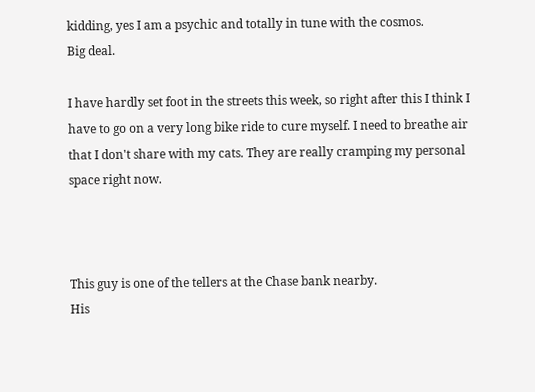kidding, yes I am a psychic and totally in tune with the cosmos.
Big deal.

I have hardly set foot in the streets this week, so right after this I think I have to go on a very long bike ride to cure myself. I need to breathe air that I don't share with my cats. They are really cramping my personal space right now.



This guy is one of the tellers at the Chase bank nearby.
His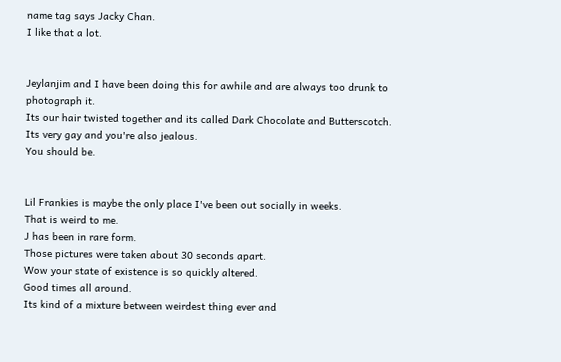name tag says Jacky Chan.
I like that a lot.


Jeylanjim and I have been doing this for awhile and are always too drunk to photograph it.
Its our hair twisted together and its called Dark Chocolate and Butterscotch.
Its very gay and you're also jealous.
You should be.


Lil Frankies is maybe the only place I've been out socially in weeks.
That is weird to me.
J has been in rare form.
Those pictures were taken about 30 seconds apart.
Wow your state of existence is so quickly altered.
Good times all around.
Its kind of a mixture between weirdest thing ever and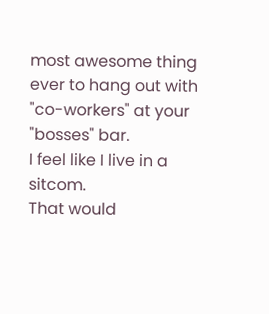most awesome thing ever to hang out with "co-workers" at your "bosses" bar.
I feel like I live in a sitcom.
That would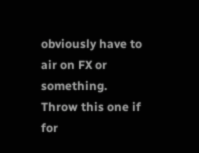obviously have to air on FX or something.
Throw this one if for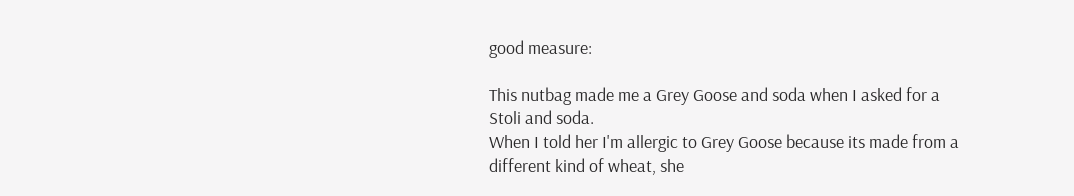good measure:

This nutbag made me a Grey Goose and soda when I asked for a Stoli and soda.
When I told her I'm allergic to Grey Goose because its made from a different kind of wheat, she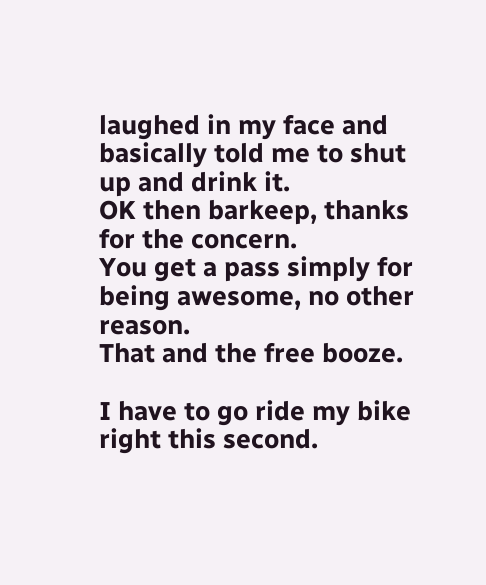laughed in my face and basically told me to shut up and drink it.
OK then barkeep, thanks for the concern.
You get a pass simply for being awesome, no other reason.
That and the free booze.

I have to go ride my bike right this second.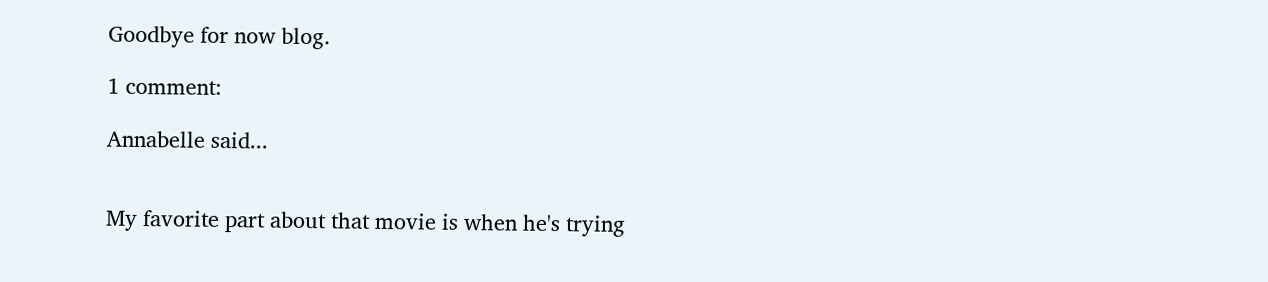Goodbye for now blog.

1 comment:

Annabelle said...


My favorite part about that movie is when he's trying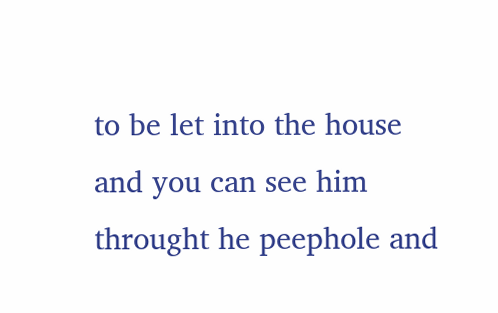to be let into the house and you can see him throught he peephole and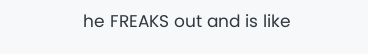he FREAKS out and is like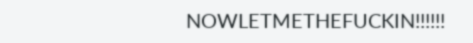NOWLETMETHEFUCKIN!!!!!!